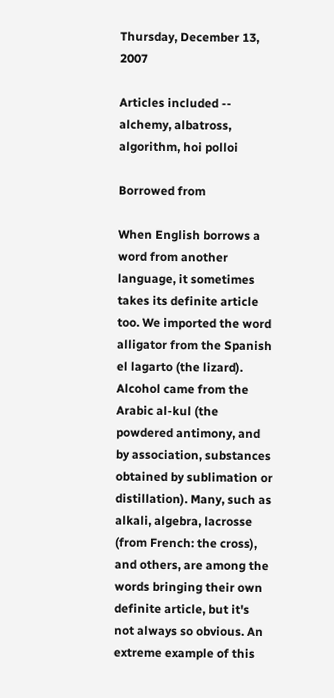Thursday, December 13, 2007

Articles included -- alchemy, albatross, algorithm, hoi polloi

Borrowed from

When English borrows a word from another language, it sometimes takes its definite article too. We imported the word alligator from the Spanish el lagarto (the lizard). Alcohol came from the Arabic al-kul (the powdered antimony, and by association, substances obtained by sublimation or distillation). Many, such as alkali, algebra, lacrosse (from French: the cross), and others, are among the words bringing their own definite article, but it's not always so obvious. An extreme example of this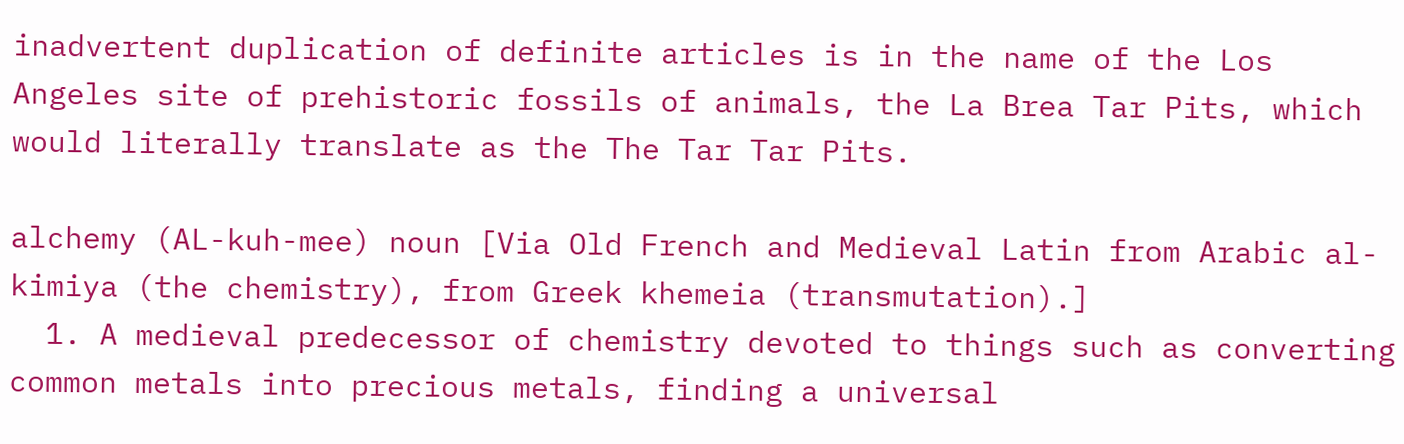inadvertent duplication of definite articles is in the name of the Los Angeles site of prehistoric fossils of animals, the La Brea Tar Pits, which would literally translate as the The Tar Tar Pits.

alchemy (AL-kuh-mee) noun [Via Old French and Medieval Latin from Arabic al-kimiya (the chemistry), from Greek khemeia (transmutation).]
  1. A medieval predecessor of chemistry devoted to things such as converting common metals into precious metals, finding a universal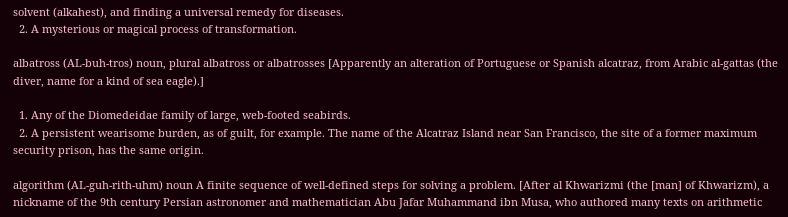solvent (alkahest), and finding a universal remedy for diseases.
  2. A mysterious or magical process of transformation.

albatross (AL-buh-tros) noun, plural albatross or albatrosses [Apparently an alteration of Portuguese or Spanish alcatraz, from Arabic al-gattas (the diver, name for a kind of sea eagle).]

  1. Any of the Diomedeidae family of large, web-footed seabirds.
  2. A persistent wearisome burden, as of guilt, for example. The name of the Alcatraz Island near San Francisco, the site of a former maximum security prison, has the same origin.

algorithm (AL-guh-rith-uhm) noun A finite sequence of well-defined steps for solving a problem. [After al Khwarizmi (the [man] of Khwarizm), a nickname of the 9th century Persian astronomer and mathematician Abu Jafar Muhammand ibn Musa, who authored many texts on arithmetic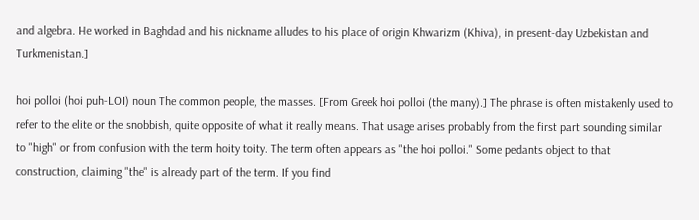and algebra. He worked in Baghdad and his nickname alludes to his place of origin Khwarizm (Khiva), in present-day Uzbekistan and Turkmenistan.]

hoi polloi (hoi puh-LOI) noun The common people, the masses. [From Greek hoi polloi (the many).] The phrase is often mistakenly used to refer to the elite or the snobbish, quite opposite of what it really means. That usage arises probably from the first part sounding similar to "high" or from confusion with the term hoity toity. The term often appears as "the hoi polloi." Some pedants object to that construction, claiming "the" is already part of the term. If you find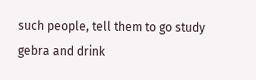such people, tell them to go study gebra and drink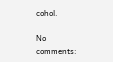cohol.

No comments: